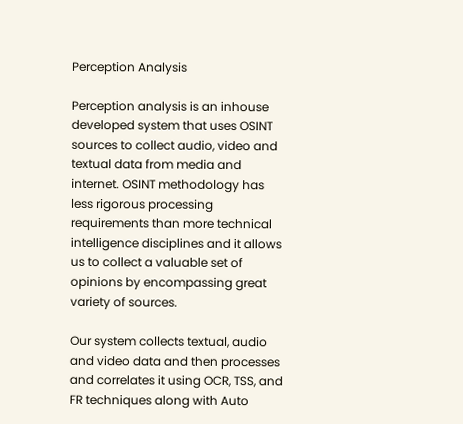Perception Analysis

Perception analysis is an inhouse developed system that uses OSINT sources to collect audio, video and textual data from media and internet. OSINT methodology has less rigorous processing requirements than more technical intelligence disciplines and it allows us to collect a valuable set of opinions by encompassing great variety of sources.

Our system collects textual, audio and video data and then processes and correlates it using OCR, TSS, and FR techniques along with Auto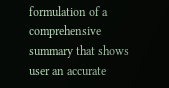formulation of a comprehensive summary that shows user an accurate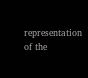representation of the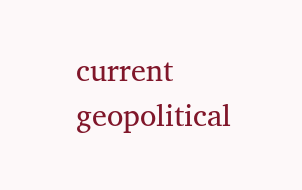current geopolitical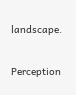landscape.

Perception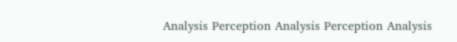Analysis Perception Analysis Perception Analysis